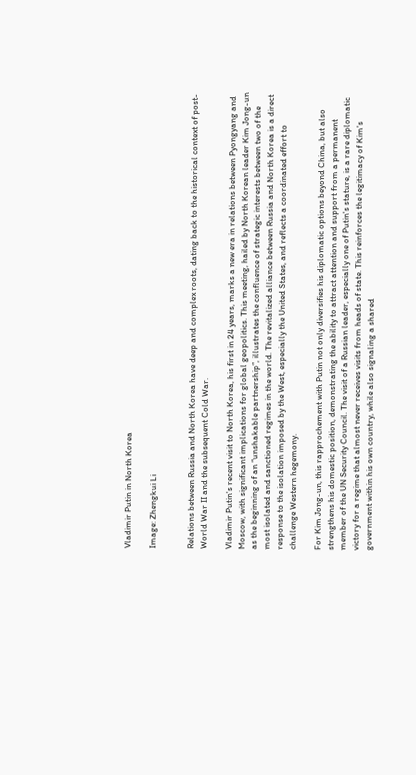Vladimir Putin in North Korea

Image: Zhengkui Li


Relations between Russia and North Korea have deep and complex roots, dating back to the historical context of post-World War II and the subsequent Cold War.

Vladimir Putin's recent visit to North Korea, his first in 24 years, marks a new era in relations between Pyongyang and Moscow, with significant implications for global geopolitics. This meeting, hailed by North Korean leader Kim Jong-un as the beginning of an “unshakable partnership”, illustrates the confluence of strategic interests between two of the most isolated and sanctioned regimes in the world. The revitalized alliance between Russia and North Korea is a direct response to the isolation imposed by the West, especially the United States, and reflects a coordinated effort to challenge Western hegemony.

For Kim Jong-un, this rapprochement with Putin not only diversifies his diplomatic options beyond China, but also strengthens his domestic position, demonstrating the ability to attract attention and support from a permanent member of the UN Security Council. The visit of a Russian leader, especially one of Putin's stature, is a rare diplomatic victory for a regime that almost never receives visits from heads of state. This reinforces the legitimacy of Kim's government within his own country, while also signaling a shared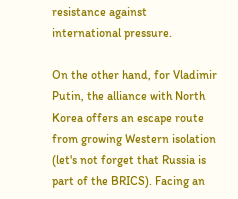resistance against international pressure.

On the other hand, for Vladimir Putin, the alliance with North Korea offers an escape route from growing Western isolation (let's not forget that Russia is part of the BRICS). Facing an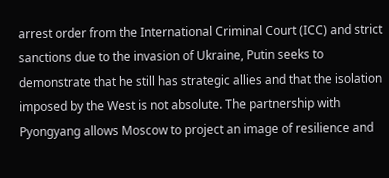arrest order from the International Criminal Court (ICC) and strict sanctions due to the invasion of Ukraine, Putin seeks to demonstrate that he still has strategic allies and that the isolation imposed by the West is not absolute. The partnership with Pyongyang allows Moscow to project an image of resilience and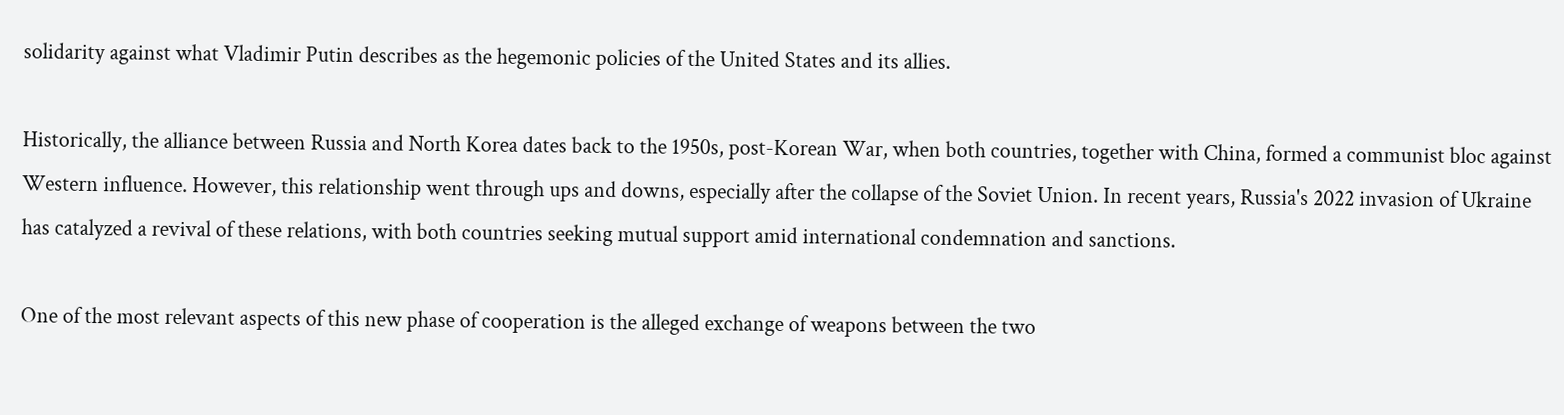solidarity against what Vladimir Putin describes as the hegemonic policies of the United States and its allies.

Historically, the alliance between Russia and North Korea dates back to the 1950s, post-Korean War, when both countries, together with China, formed a communist bloc against Western influence. However, this relationship went through ups and downs, especially after the collapse of the Soviet Union. In recent years, Russia's 2022 invasion of Ukraine has catalyzed a revival of these relations, with both countries seeking mutual support amid international condemnation and sanctions.

One of the most relevant aspects of this new phase of cooperation is the alleged exchange of weapons between the two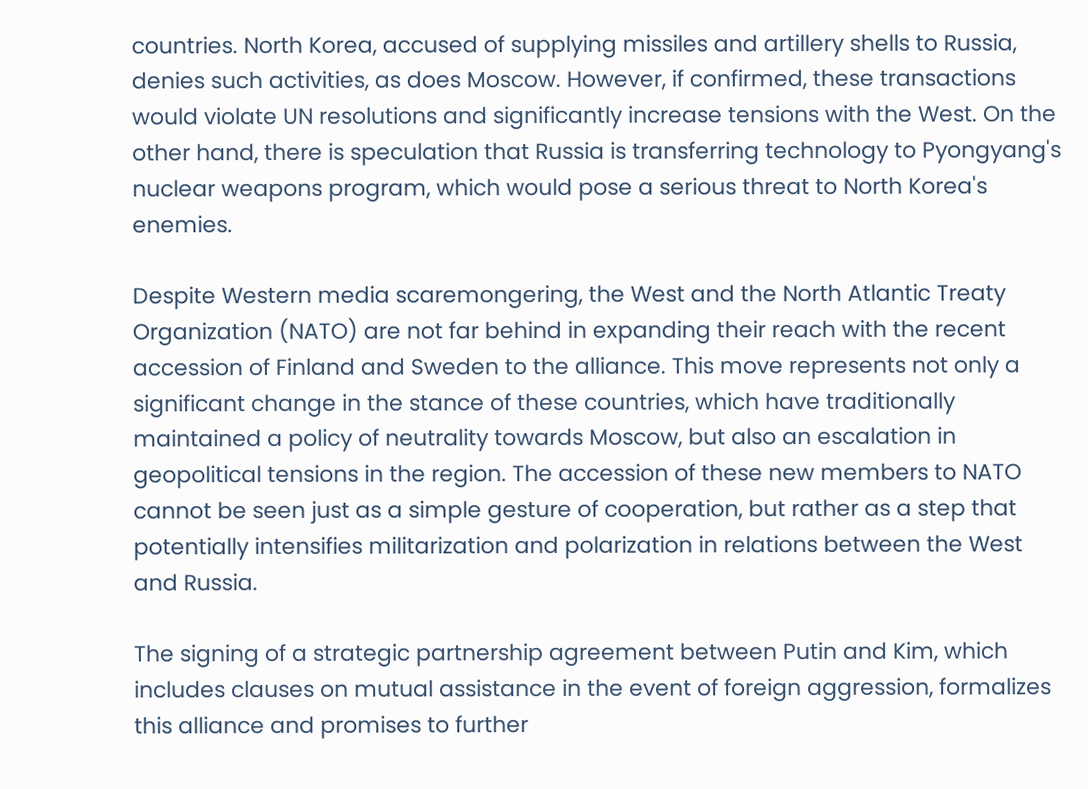countries. North Korea, accused of supplying missiles and artillery shells to Russia, denies such activities, as does Moscow. However, if confirmed, these transactions would violate UN resolutions and significantly increase tensions with the West. On the other hand, there is speculation that Russia is transferring technology to Pyongyang's nuclear weapons program, which would pose a serious threat to North Korea's enemies.

Despite Western media scaremongering, the West and the North Atlantic Treaty Organization (NATO) are not far behind in expanding their reach with the recent accession of Finland and Sweden to the alliance. This move represents not only a significant change in the stance of these countries, which have traditionally maintained a policy of neutrality towards Moscow, but also an escalation in geopolitical tensions in the region. The accession of these new members to NATO cannot be seen just as a simple gesture of cooperation, but rather as a step that potentially intensifies militarization and polarization in relations between the West and Russia.

The signing of a strategic partnership agreement between Putin and Kim, which includes clauses on mutual assistance in the event of foreign aggression, formalizes this alliance and promises to further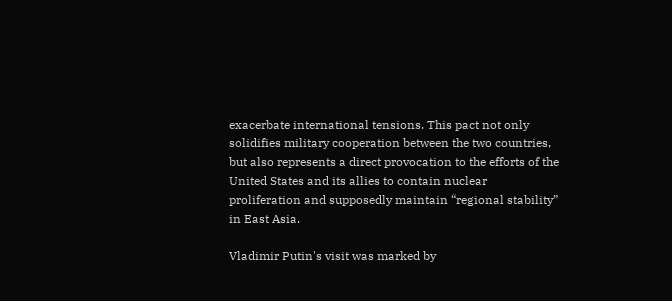exacerbate international tensions. This pact not only solidifies military cooperation between the two countries, but also represents a direct provocation to the efforts of the United States and its allies to contain nuclear proliferation and supposedly maintain “regional stability” in East Asia.

Vladimir Putin's visit was marked by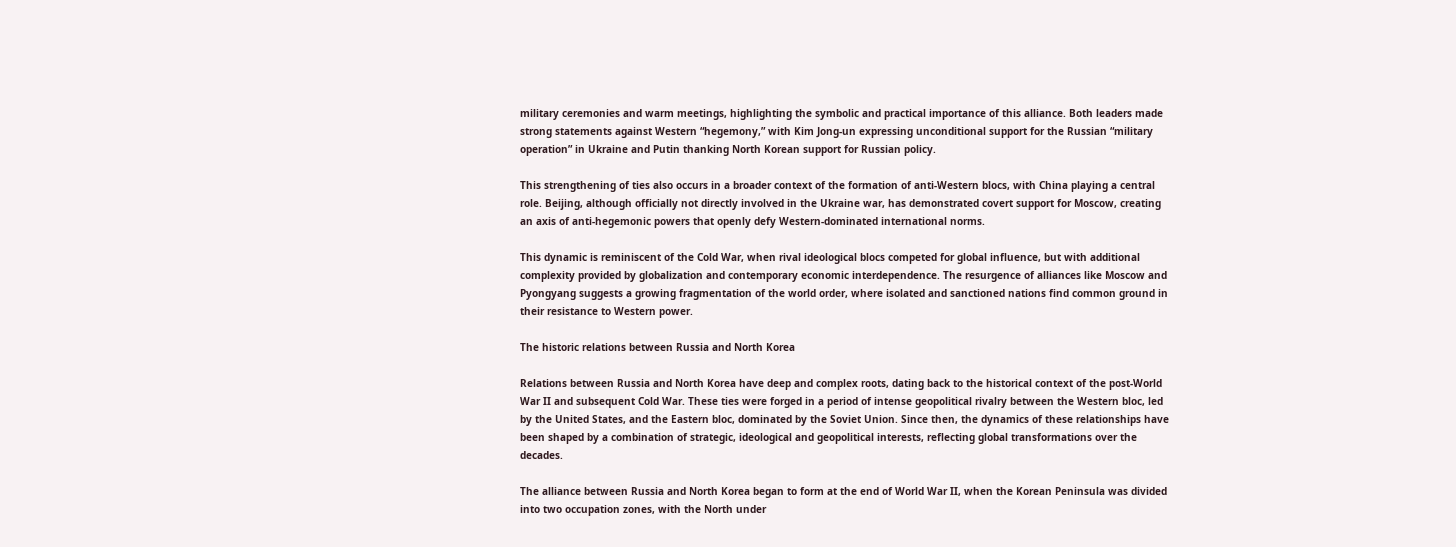military ceremonies and warm meetings, highlighting the symbolic and practical importance of this alliance. Both leaders made strong statements against Western “hegemony,” with Kim Jong-un expressing unconditional support for the Russian “military operation” in Ukraine and Putin thanking North Korean support for Russian policy.

This strengthening of ties also occurs in a broader context of the formation of anti-Western blocs, with China playing a central role. Beijing, although officially not directly involved in the Ukraine war, has demonstrated covert support for Moscow, creating an axis of anti-hegemonic powers that openly defy Western-dominated international norms.

This dynamic is reminiscent of the Cold War, when rival ideological blocs competed for global influence, but with additional complexity provided by globalization and contemporary economic interdependence. The resurgence of alliances like Moscow and Pyongyang suggests a growing fragmentation of the world order, where isolated and sanctioned nations find common ground in their resistance to Western power.

The historic relations between Russia and North Korea

Relations between Russia and North Korea have deep and complex roots, dating back to the historical context of the post-World War II and subsequent Cold War. These ties were forged in a period of intense geopolitical rivalry between the Western bloc, led by the United States, and the Eastern bloc, dominated by the Soviet Union. Since then, the dynamics of these relationships have been shaped by a combination of strategic, ideological and geopolitical interests, reflecting global transformations over the decades.

The alliance between Russia and North Korea began to form at the end of World War II, when the Korean Peninsula was divided into two occupation zones, with the North under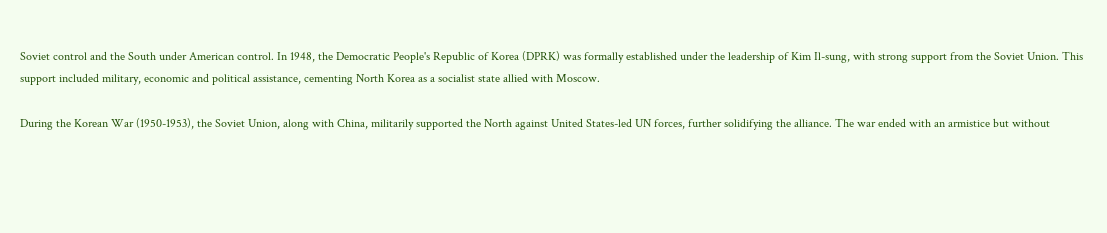Soviet control and the South under American control. In 1948, the Democratic People's Republic of Korea (DPRK) was formally established under the leadership of Kim Il-sung, with strong support from the Soviet Union. This support included military, economic and political assistance, cementing North Korea as a socialist state allied with Moscow.

During the Korean War (1950-1953), the Soviet Union, along with China, militarily supported the North against United States-led UN forces, further solidifying the alliance. The war ended with an armistice but without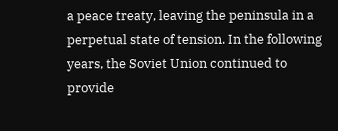a peace treaty, leaving the peninsula in a perpetual state of tension. In the following years, the Soviet Union continued to provide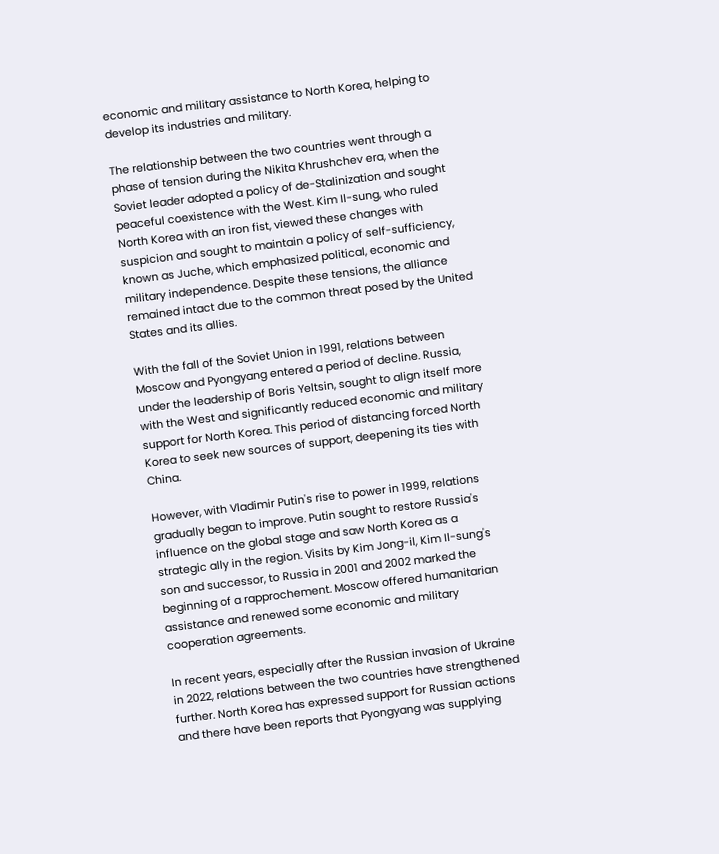economic and military assistance to North Korea, helping to develop its industries and military.

The relationship between the two countries went through a phase of tension during the Nikita Khrushchev era, when the Soviet leader adopted a policy of de-Stalinization and sought peaceful coexistence with the West. Kim Il-sung, who ruled North Korea with an iron fist, viewed these changes with suspicion and sought to maintain a policy of self-sufficiency, known as Juche, which emphasized political, economic and military independence. Despite these tensions, the alliance remained intact due to the common threat posed by the United States and its allies.

With the fall of the Soviet Union in 1991, relations between Moscow and Pyongyang entered a period of decline. Russia, under the leadership of Boris Yeltsin, sought to align itself more with the West and significantly reduced economic and military support for North Korea. This period of distancing forced North Korea to seek new sources of support, deepening its ties with China.

However, with Vladimir Putin's rise to power in 1999, relations gradually began to improve. Putin sought to restore Russia's influence on the global stage and saw North Korea as a strategic ally in the region. Visits by Kim Jong-il, Kim Il-sung's son and successor, to Russia in 2001 and 2002 marked the beginning of a rapprochement. Moscow offered humanitarian assistance and renewed some economic and military cooperation agreements.

In recent years, especially after the Russian invasion of Ukraine in 2022, relations between the two countries have strengthened further. North Korea has expressed support for Russian actions and there have been reports that Pyongyang was supplying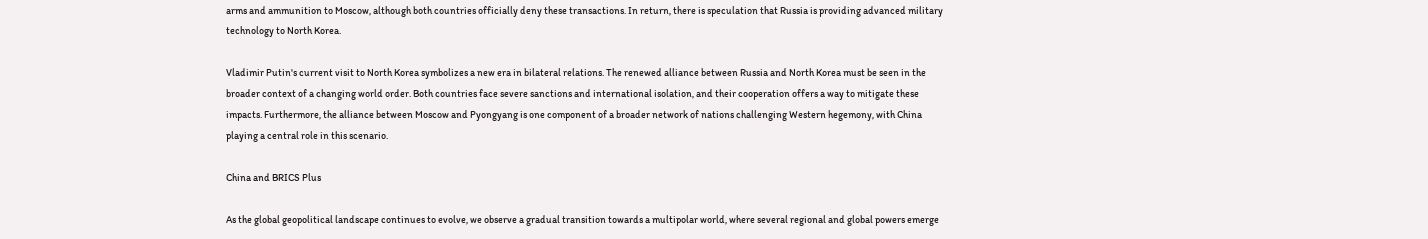arms and ammunition to Moscow, although both countries officially deny these transactions. In return, there is speculation that Russia is providing advanced military technology to North Korea.

Vladimir Putin's current visit to North Korea symbolizes a new era in bilateral relations. The renewed alliance between Russia and North Korea must be seen in the broader context of a changing world order. Both countries face severe sanctions and international isolation, and their cooperation offers a way to mitigate these impacts. Furthermore, the alliance between Moscow and Pyongyang is one component of a broader network of nations challenging Western hegemony, with China playing a central role in this scenario.

China and BRICS Plus

As the global geopolitical landscape continues to evolve, we observe a gradual transition towards a multipolar world, where several regional and global powers emerge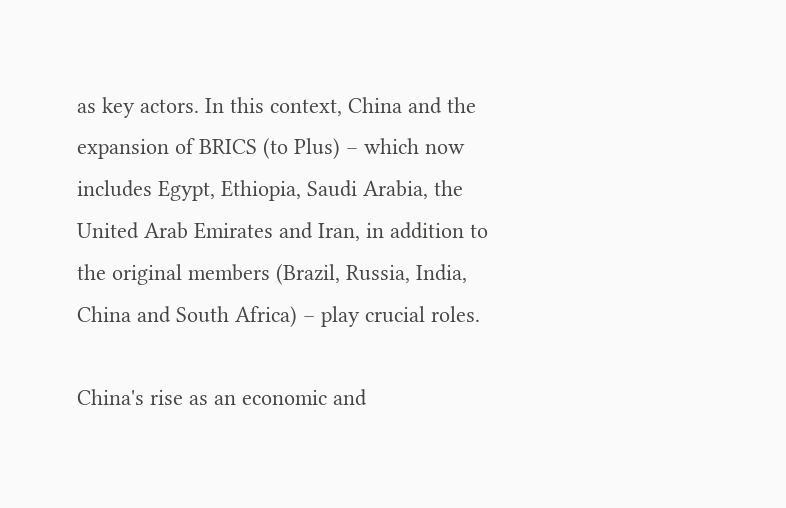as key actors. In this context, China and the expansion of BRICS (to Plus) – which now includes Egypt, Ethiopia, Saudi Arabia, the United Arab Emirates and Iran, in addition to the original members (Brazil, Russia, India, China and South Africa) – play crucial roles.

China's rise as an economic and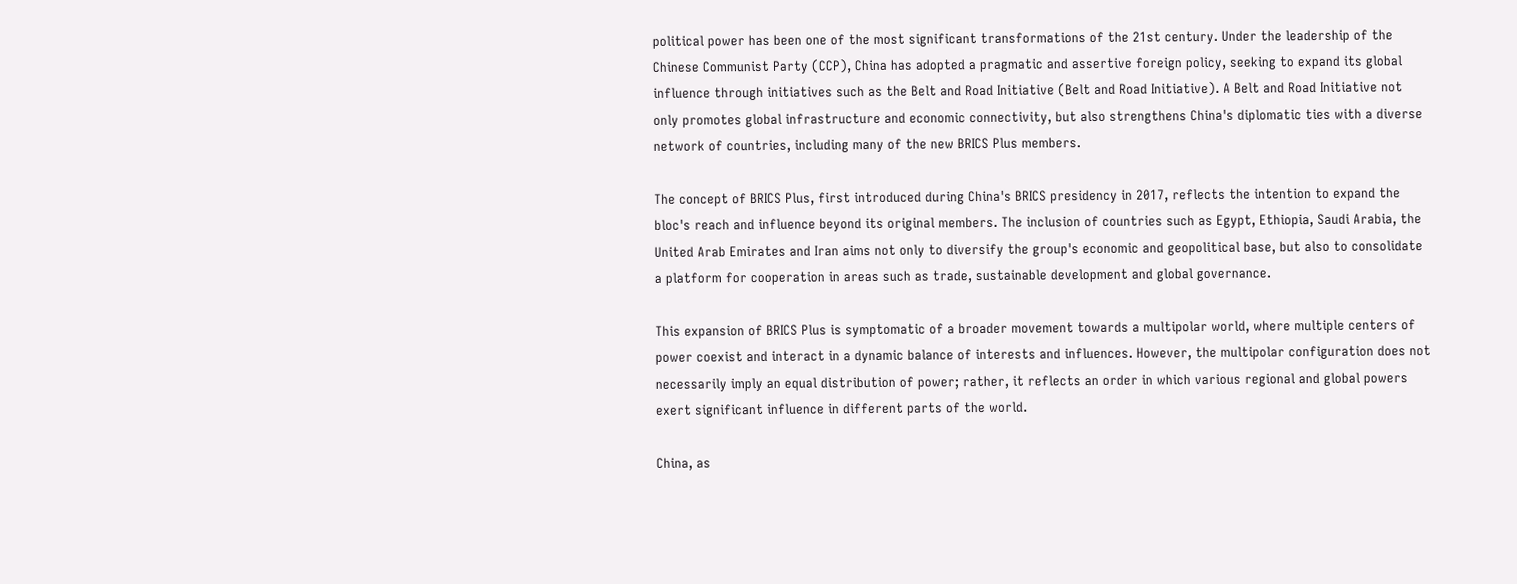political power has been one of the most significant transformations of the 21st century. Under the leadership of the Chinese Communist Party (CCP), China has adopted a pragmatic and assertive foreign policy, seeking to expand its global influence through initiatives such as the Belt and Road Initiative (Belt and Road Initiative). A Belt and Road Initiative not only promotes global infrastructure and economic connectivity, but also strengthens China's diplomatic ties with a diverse network of countries, including many of the new BRICS Plus members.

The concept of BRICS Plus, first introduced during China's BRICS presidency in 2017, reflects the intention to expand the bloc's reach and influence beyond its original members. The inclusion of countries such as Egypt, Ethiopia, Saudi Arabia, the United Arab Emirates and Iran aims not only to diversify the group's economic and geopolitical base, but also to consolidate a platform for cooperation in areas such as trade, sustainable development and global governance.

This expansion of BRICS Plus is symptomatic of a broader movement towards a multipolar world, where multiple centers of power coexist and interact in a dynamic balance of interests and influences. However, the multipolar configuration does not necessarily imply an equal distribution of power; rather, it reflects an order in which various regional and global powers exert significant influence in different parts of the world.

China, as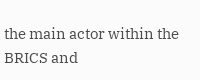the main actor within the BRICS and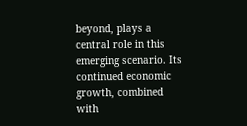beyond, plays a central role in this emerging scenario. Its continued economic growth, combined with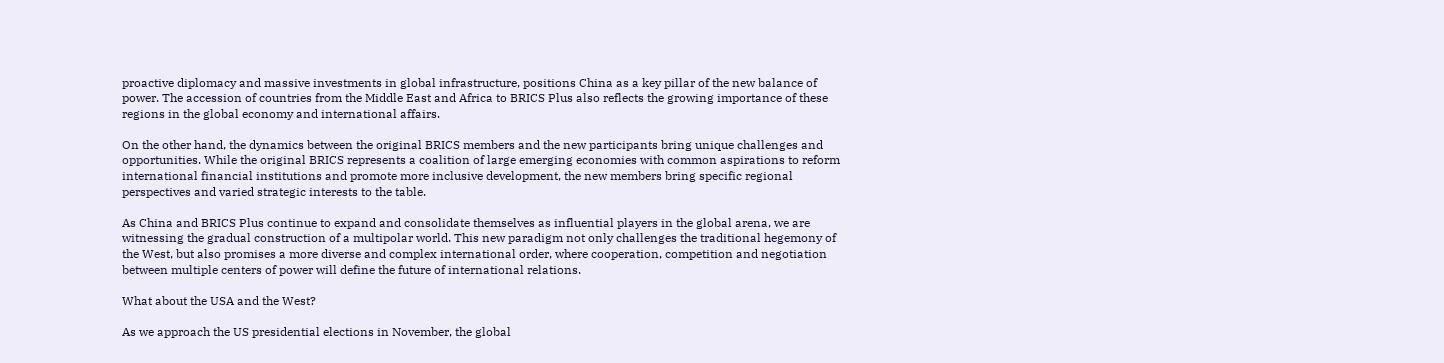proactive diplomacy and massive investments in global infrastructure, positions China as a key pillar of the new balance of power. The accession of countries from the Middle East and Africa to BRICS Plus also reflects the growing importance of these regions in the global economy and international affairs.

On the other hand, the dynamics between the original BRICS members and the new participants bring unique challenges and opportunities. While the original BRICS represents a coalition of large emerging economies with common aspirations to reform international financial institutions and promote more inclusive development, the new members bring specific regional perspectives and varied strategic interests to the table.

As China and BRICS Plus continue to expand and consolidate themselves as influential players in the global arena, we are witnessing the gradual construction of a multipolar world. This new paradigm not only challenges the traditional hegemony of the West, but also promises a more diverse and complex international order, where cooperation, competition and negotiation between multiple centers of power will define the future of international relations.

What about the USA and the West?

As we approach the US presidential elections in November, the global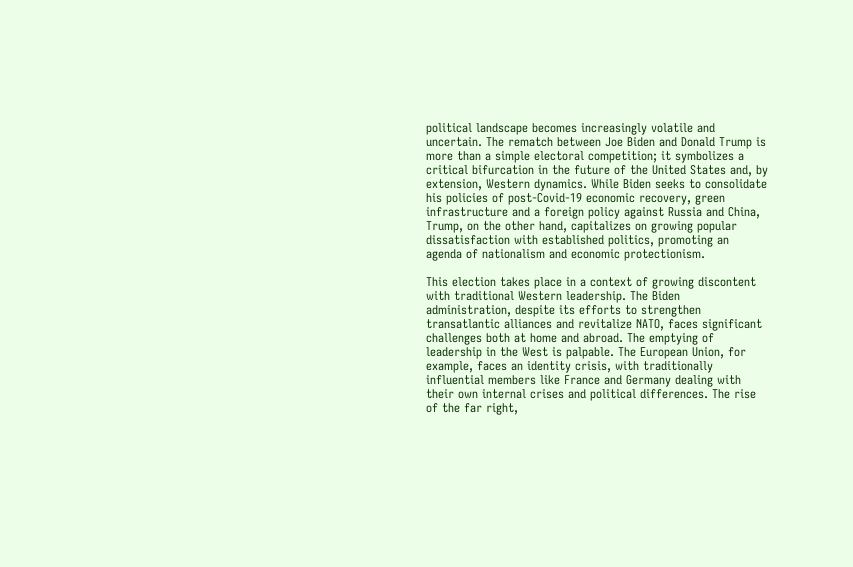political landscape becomes increasingly volatile and uncertain. The rematch between Joe Biden and Donald Trump is more than a simple electoral competition; it symbolizes a critical bifurcation in the future of the United States and, by extension, Western dynamics. While Biden seeks to consolidate his policies of post-Covid-19 economic recovery, green infrastructure and a foreign policy against Russia and China, Trump, on the other hand, capitalizes on growing popular dissatisfaction with established politics, promoting an agenda of nationalism and economic protectionism.

This election takes place in a context of growing discontent with traditional Western leadership. The Biden administration, despite its efforts to strengthen transatlantic alliances and revitalize NATO, faces significant challenges both at home and abroad. The emptying of leadership in the West is palpable. The European Union, for example, faces an identity crisis, with traditionally influential members like France and Germany dealing with their own internal crises and political differences. The rise of the far right,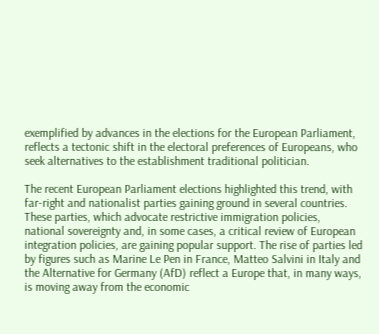exemplified by advances in the elections for the European Parliament, reflects a tectonic shift in the electoral preferences of Europeans, who seek alternatives to the establishment traditional politician.

The recent European Parliament elections highlighted this trend, with far-right and nationalist parties gaining ground in several countries. These parties, which advocate restrictive immigration policies, national sovereignty and, in some cases, a critical review of European integration policies, are gaining popular support. The rise of parties led by figures such as Marine Le Pen in France, Matteo Salvini in Italy and the Alternative for Germany (AfD) reflect a Europe that, in many ways, is moving away from the economic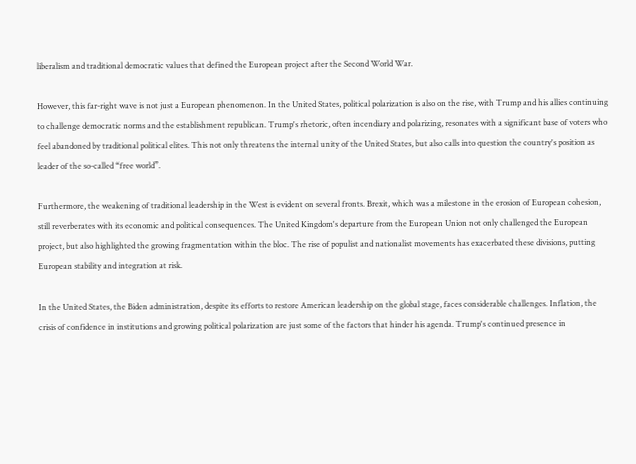liberalism and traditional democratic values that defined the European project after the Second World War.

However, this far-right wave is not just a European phenomenon. In the United States, political polarization is also on the rise, with Trump and his allies continuing to challenge democratic norms and the establishment republican. Trump's rhetoric, often incendiary and polarizing, resonates with a significant base of voters who feel abandoned by traditional political elites. This not only threatens the internal unity of the United States, but also calls into question the country's position as leader of the so-called “free world”.

Furthermore, the weakening of traditional leadership in the West is evident on several fronts. Brexit, which was a milestone in the erosion of European cohesion, still reverberates with its economic and political consequences. The United Kingdom's departure from the European Union not only challenged the European project, but also highlighted the growing fragmentation within the bloc. The rise of populist and nationalist movements has exacerbated these divisions, putting European stability and integration at risk.

In the United States, the Biden administration, despite its efforts to restore American leadership on the global stage, faces considerable challenges. Inflation, the crisis of confidence in institutions and growing political polarization are just some of the factors that hinder his agenda. Trump's continued presence in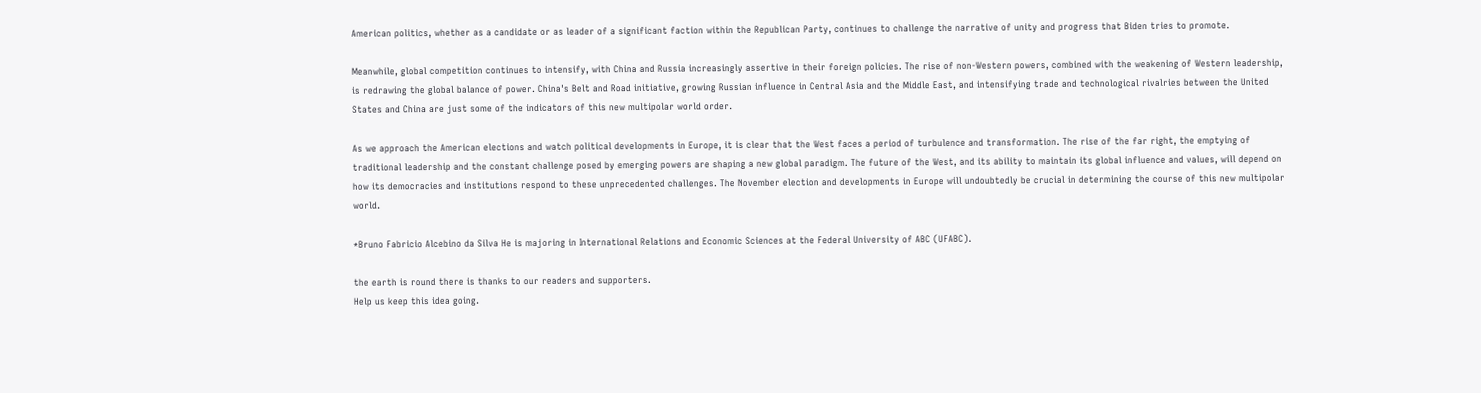American politics, whether as a candidate or as leader of a significant faction within the Republican Party, continues to challenge the narrative of unity and progress that Biden tries to promote.

Meanwhile, global competition continues to intensify, with China and Russia increasingly assertive in their foreign policies. The rise of non-Western powers, combined with the weakening of Western leadership, is redrawing the global balance of power. China's Belt and Road initiative, growing Russian influence in Central Asia and the Middle East, and intensifying trade and technological rivalries between the United States and China are just some of the indicators of this new multipolar world order.

As we approach the American elections and watch political developments in Europe, it is clear that the West faces a period of turbulence and transformation. The rise of the far right, the emptying of traditional leadership and the constant challenge posed by emerging powers are shaping a new global paradigm. The future of the West, and its ability to maintain its global influence and values, will depend on how its democracies and institutions respond to these unprecedented challenges. The November election and developments in Europe will undoubtedly be crucial in determining the course of this new multipolar world.

*Bruno Fabricio Alcebino da Silva He is majoring in International Relations and Economic Sciences at the Federal University of ABC (UFABC).

the earth is round there is thanks to our readers and supporters.
Help us keep this idea going.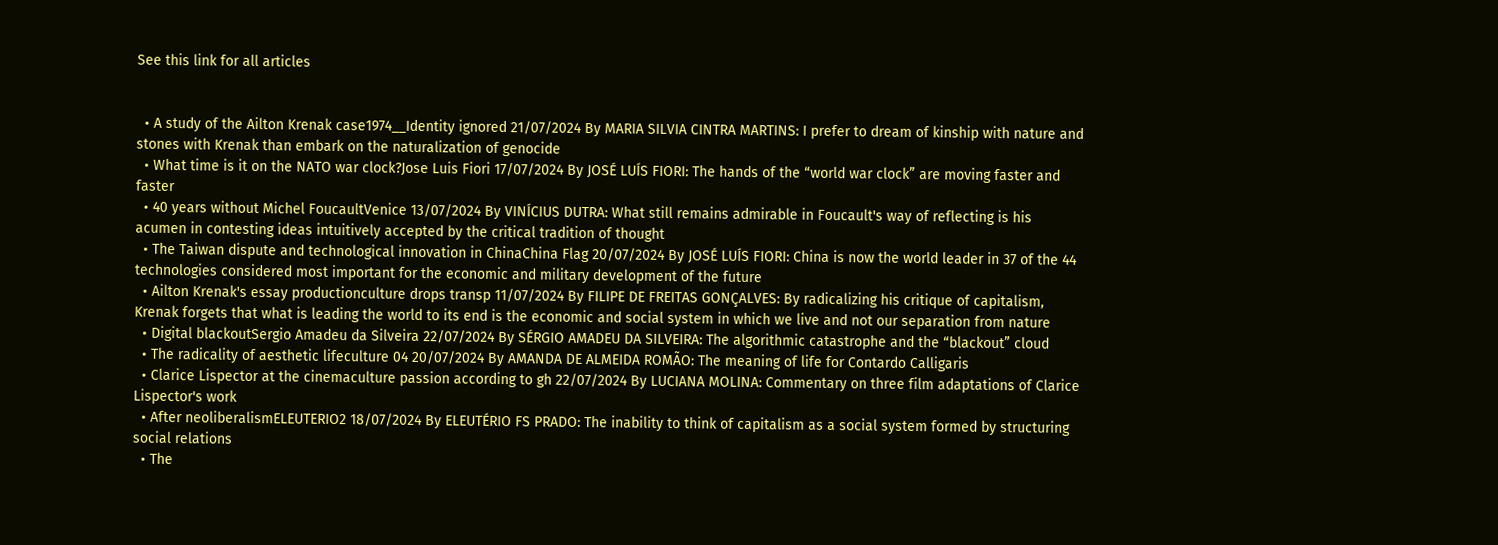See this link for all articles


  • A study of the Ailton Krenak case1974__Identity ignored 21/07/2024 By MARIA SILVIA CINTRA MARTINS: I prefer to dream of kinship with nature and stones with Krenak than embark on the naturalization of genocide
  • What time is it on the NATO war clock?Jose Luis Fiori 17/07/2024 By JOSÉ LUÍS FIORI: The hands of the “world war clock” are moving faster and faster
  • 40 years without Michel FoucaultVenice 13/07/2024 By VINÍCIUS DUTRA: What still remains admirable in Foucault's way of reflecting is his acumen in contesting ideas intuitively accepted by the critical tradition of thought
  • The Taiwan dispute and technological innovation in ChinaChina Flag 20/07/2024 By JOSÉ LUÍS FIORI: China is now the world leader in 37 of the 44 technologies considered most important for the economic and military development of the future
  • Ailton Krenak's essay productionculture drops transp 11/07/2024 By FILIPE DE FREITAS GONÇALVES: By radicalizing his critique of capitalism, Krenak forgets that what is leading the world to its end is the economic and social system in which we live and not our separation from nature
  • Digital blackoutSergio Amadeu da Silveira 22/07/2024 By SÉRGIO AMADEU DA SILVEIRA: The algorithmic catastrophe and the “blackout” cloud
  • The radicality of aesthetic lifeculture 04 20/07/2024 By AMANDA DE ALMEIDA ROMÃO: The meaning of life for Contardo Calligaris
  • Clarice Lispector at the cinemaculture passion according to gh 22/07/2024 By LUCIANA MOLINA: Commentary on three film adaptations of Clarice Lispector's work
  • After neoliberalismELEUTERIO2 18/07/2024 By ELEUTÉRIO FS PRADO: The inability to think of capitalism as a social system formed by structuring social relations
  • The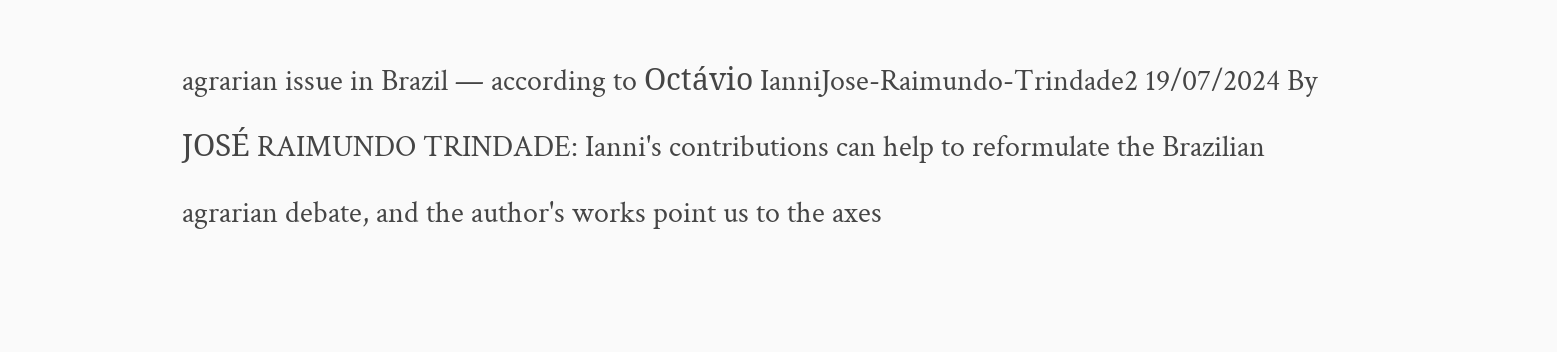agrarian issue in Brazil — according to Octávio IanniJose-Raimundo-Trindade2 19/07/2024 By JOSÉ RAIMUNDO TRINDADE: Ianni's contributions can help to reformulate the Brazilian agrarian debate, and the author's works point us to the axes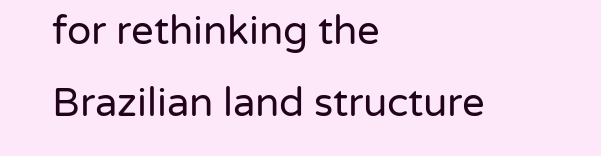for rethinking the Brazilian land structure